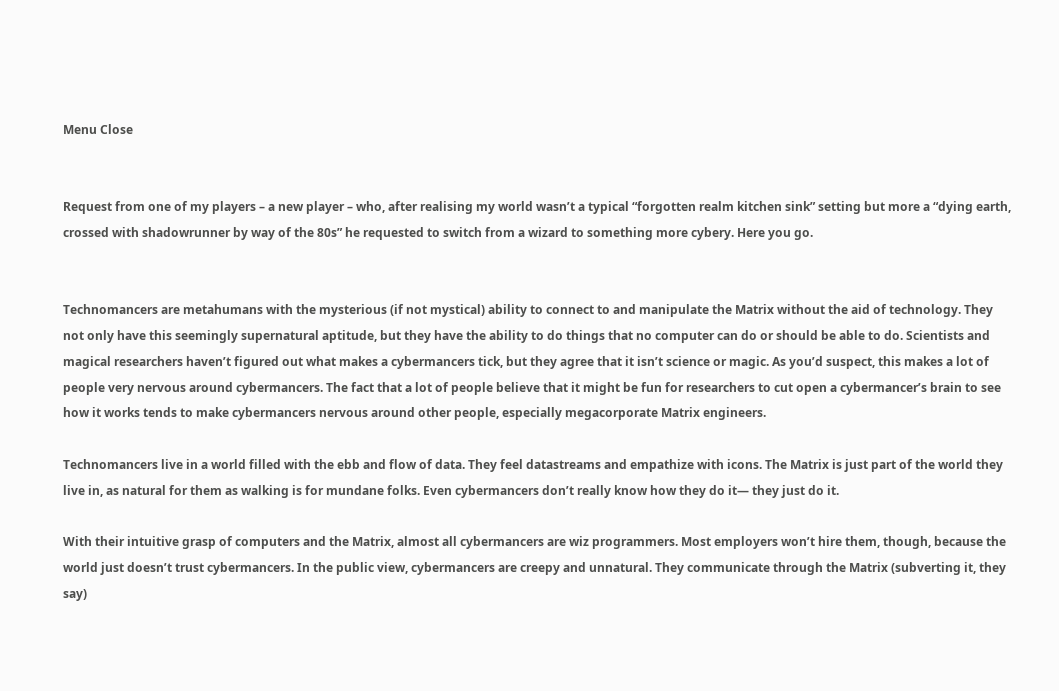Menu Close


Request from one of my players – a new player – who, after realising my world wasn’t a typical “forgotten realm kitchen sink” setting but more a “dying earth, crossed with shadowrunner by way of the 80s” he requested to switch from a wizard to something more cybery. Here you go.


Technomancers are metahumans with the mysterious (if not mystical) ability to connect to and manipulate the Matrix without the aid of technology. They not only have this seemingly supernatural aptitude, but they have the ability to do things that no computer can do or should be able to do. Scientists and magical researchers haven’t figured out what makes a cybermancers tick, but they agree that it isn’t science or magic. As you’d suspect, this makes a lot of people very nervous around cybermancers. The fact that a lot of people believe that it might be fun for researchers to cut open a cybermancer’s brain to see how it works tends to make cybermancers nervous around other people, especially megacorporate Matrix engineers.

Technomancers live in a world filled with the ebb and flow of data. They feel datastreams and empathize with icons. The Matrix is just part of the world they live in, as natural for them as walking is for mundane folks. Even cybermancers don’t really know how they do it— they just do it.

With their intuitive grasp of computers and the Matrix, almost all cybermancers are wiz programmers. Most employers won’t hire them, though, because the world just doesn’t trust cybermancers. In the public view, cybermancers are creepy and unnatural. They communicate through the Matrix (subverting it, they say)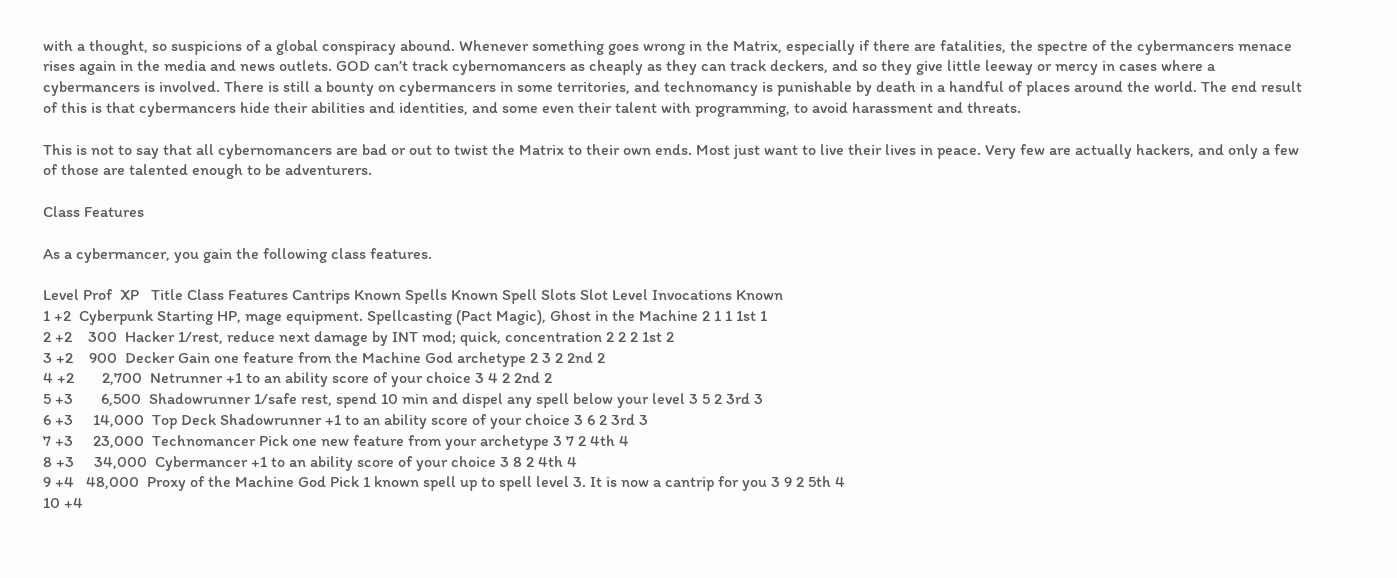with a thought, so suspicions of a global conspiracy abound. Whenever something goes wrong in the Matrix, especially if there are fatalities, the spectre of the cybermancers menace rises again in the media and news outlets. GOD can’t track cybernomancers as cheaply as they can track deckers, and so they give little leeway or mercy in cases where a cybermancers is involved. There is still a bounty on cybermancers in some territories, and technomancy is punishable by death in a handful of places around the world. The end result of this is that cybermancers hide their abilities and identities, and some even their talent with programming, to avoid harassment and threats.

This is not to say that all cybernomancers are bad or out to twist the Matrix to their own ends. Most just want to live their lives in peace. Very few are actually hackers, and only a few of those are talented enough to be adventurers.

Class Features

As a cybermancer, you gain the following class features.

Level Prof  XP   Title Class Features Cantrips Known Spells Known Spell Slots Slot Level Invocations Known
1 +2  Cyberpunk Starting HP, mage equipment. Spellcasting (Pact Magic), Ghost in the Machine 2 1 1 1st 1
2 +2    300  Hacker 1/rest, reduce next damage by INT mod; quick, concentration 2 2 2 1st 2
3 +2    900  Decker Gain one feature from the Machine God archetype 2 3 2 2nd 2
4 +2       2,700  Netrunner +1 to an ability score of your choice 3 4 2 2nd 2
5 +3       6,500  Shadowrunner 1/safe rest, spend 10 min and dispel any spell below your level 3 5 2 3rd 3
6 +3     14,000  Top Deck Shadowrunner +1 to an ability score of your choice 3 6 2 3rd 3
7 +3     23,000  Technomancer Pick one new feature from your archetype 3 7 2 4th 4
8 +3     34,000  Cybermancer +1 to an ability score of your choice 3 8 2 4th 4
9 +4   48,000  Proxy of the Machine God Pick 1 known spell up to spell level 3. It is now a cantrip for you 3 9 2 5th 4
10 +4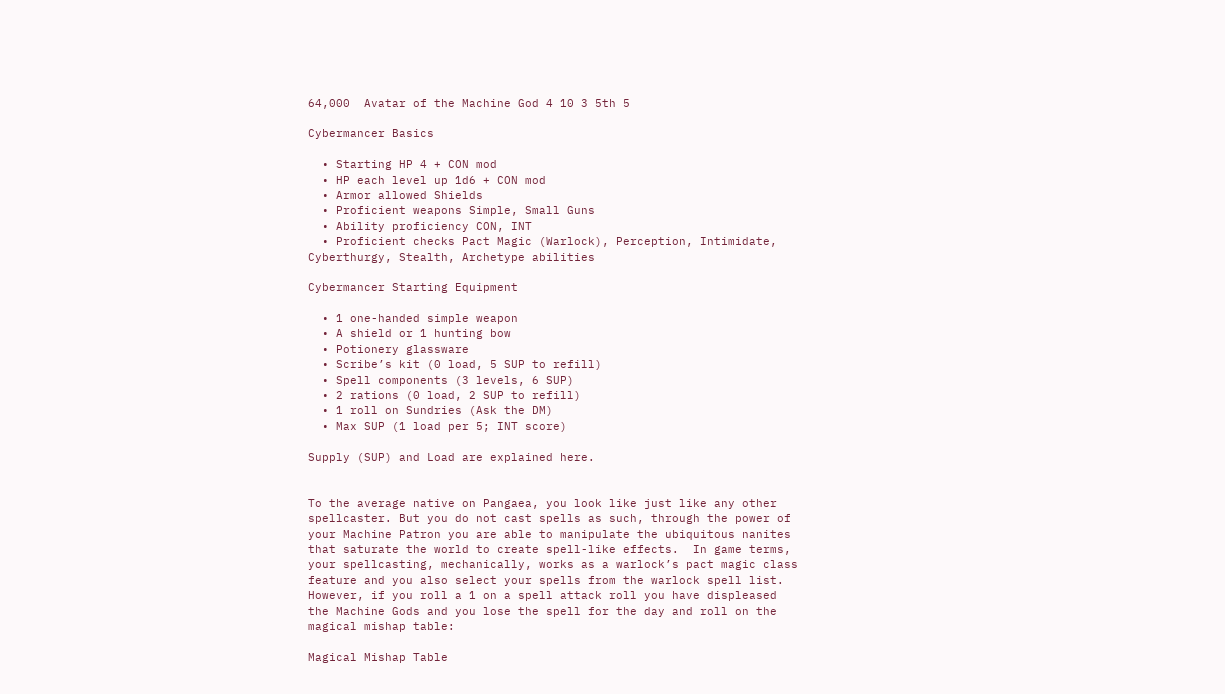64,000  Avatar of the Machine God 4 10 3 5th 5

Cybermancer Basics

  • Starting HP 4 + CON mod
  • HP each level up 1d6 + CON mod
  • Armor allowed Shields
  • Proficient weapons Simple, Small Guns
  • Ability proficiency CON, INT
  • Proficient checks Pact Magic (Warlock), Perception, Intimidate, Cyberthurgy, Stealth, Archetype abilities

Cybermancer Starting Equipment

  • 1 one-handed simple weapon
  • A shield or 1 hunting bow
  • Potionery glassware
  • Scribe’s kit (0 load, 5 SUP to refill)
  • Spell components (3 levels, 6 SUP)
  • 2 rations (0 load, 2 SUP to refill)
  • 1 roll on Sundries (Ask the DM)
  • Max SUP (1 load per 5; INT score)

Supply (SUP) and Load are explained here.


To the average native on Pangaea, you look like just like any other spellcaster. But you do not cast spells as such, through the power of your Machine Patron you are able to manipulate the ubiquitous nanites that saturate the world to create spell-like effects.  In game terms, your spellcasting, mechanically, works as a warlock’s pact magic class feature and you also select your spells from the warlock spell list.  However, if you roll a 1 on a spell attack roll you have displeased the Machine Gods and you lose the spell for the day and roll on the magical mishap table:

Magical Mishap Table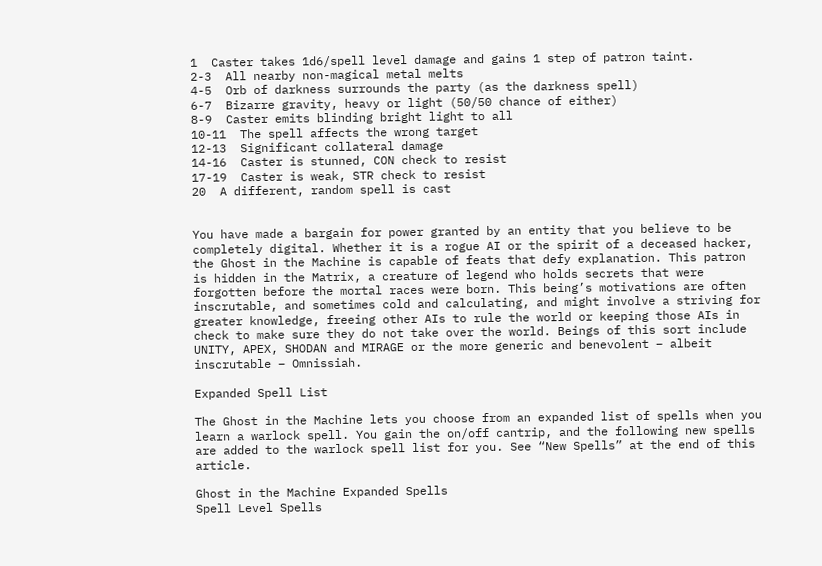1  Caster takes 1d6/spell level damage and gains 1 step of patron taint.
2-3  All nearby non-magical metal melts
4-5  Orb of darkness surrounds the party (as the darkness spell)
6-7  Bizarre gravity, heavy or light (50/50 chance of either)
8-9  Caster emits blinding bright light to all
10-11  The spell affects the wrong target
12-13  Significant collateral damage
14-16  Caster is stunned, CON check to resist
17-19  Caster is weak, STR check to resist
20  A different, random spell is cast


You have made a bargain for power granted by an entity that you believe to be completely digital. Whether it is a rogue AI or the spirit of a deceased hacker, the Ghost in the Machine is capable of feats that defy explanation. This patron is hidden in the Matrix, a creature of legend who holds secrets that were forgotten before the mortal races were born. This being’s motivations are often inscrutable, and sometimes cold and calculating, and might involve a striving for greater knowledge, freeing other AIs to rule the world or keeping those AIs in check to make sure they do not take over the world. Beings of this sort include UNITY, APEX, SHODAN and MIRAGE or the more generic and benevolent – albeit inscrutable – Omnissiah.

Expanded Spell List

The Ghost in the Machine lets you choose from an expanded list of spells when you learn a warlock spell. You gain the on/off cantrip, and the following new spells are added to the warlock spell list for you. See “New Spells” at the end of this article.

Ghost in the Machine Expanded Spells
Spell Level Spells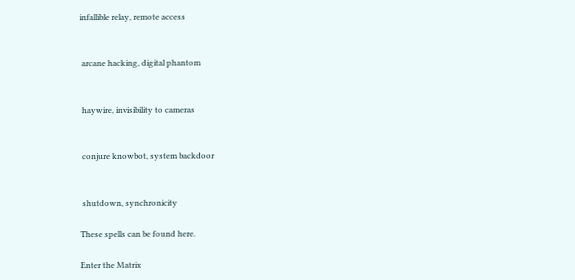infallible relay, remote access


 arcane hacking, digital phantom


 haywire, invisibility to cameras


 conjure knowbot, system backdoor


 shutdown, synchronicity

These spells can be found here.

Enter the Matrix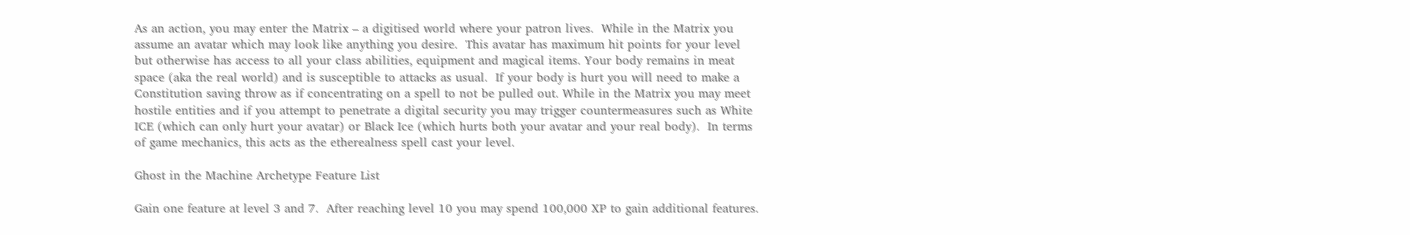As an action, you may enter the Matrix – a digitised world where your patron lives.  While in the Matrix you assume an avatar which may look like anything you desire.  This avatar has maximum hit points for your level but otherwise has access to all your class abilities, equipment and magical items. Your body remains in meat space (aka the real world) and is susceptible to attacks as usual.  If your body is hurt you will need to make a Constitution saving throw as if concentrating on a spell to not be pulled out. While in the Matrix you may meet hostile entities and if you attempt to penetrate a digital security you may trigger countermeasures such as White ICE (which can only hurt your avatar) or Black Ice (which hurts both your avatar and your real body).  In terms of game mechanics, this acts as the etherealness spell cast your level.

Ghost in the Machine Archetype Feature List

Gain one feature at level 3 and 7.  After reaching level 10 you may spend 100,000 XP to gain additional features.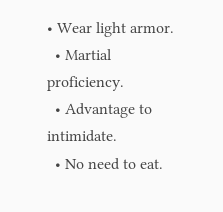• Wear light armor.
  • Martial proficiency.
  • Advantage to intimidate.
  • No need to eat.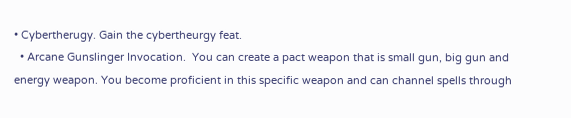• Cybertherugy. Gain the cybertheurgy feat.
  • Arcane Gunslinger Invocation.  You can create a pact weapon that is small gun, big gun and energy weapon. You become proficient in this specific weapon and can channel spells through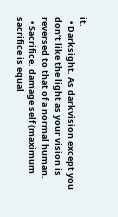it.
  • Darksight. As darkvision except you don’t like the light as your vision is reversed to that of a normal human.
  • Sacrifice. damage self (maximum sacrifice is equal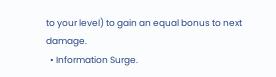to your level) to gain an equal bonus to next damage.
  • Information Surge.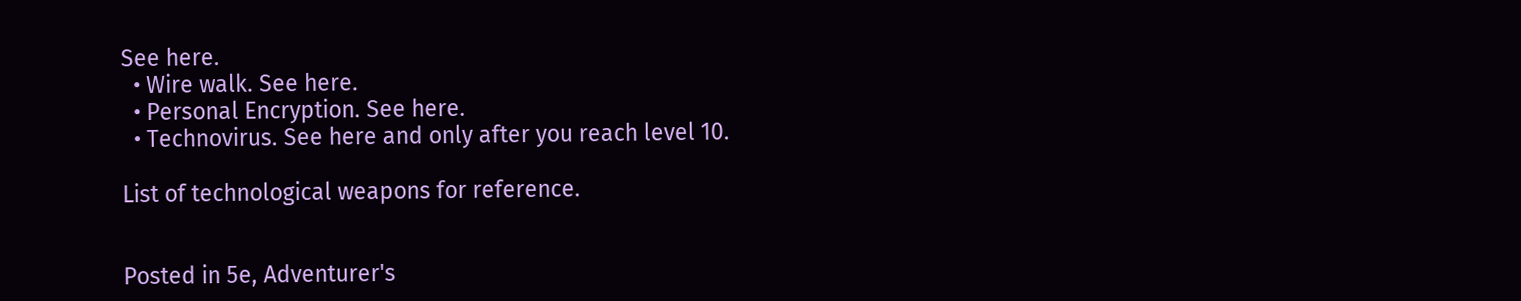See here.
  • Wire walk. See here.
  • Personal Encryption. See here.
  • Technovirus. See here and only after you reach level 10.

List of technological weapons for reference.


Posted in 5e, Adventurer's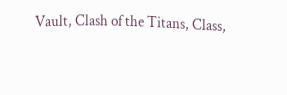Vault, Clash of the Titans, Class,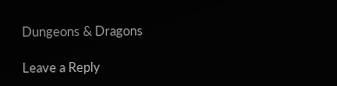Dungeons & Dragons

Leave a Reply